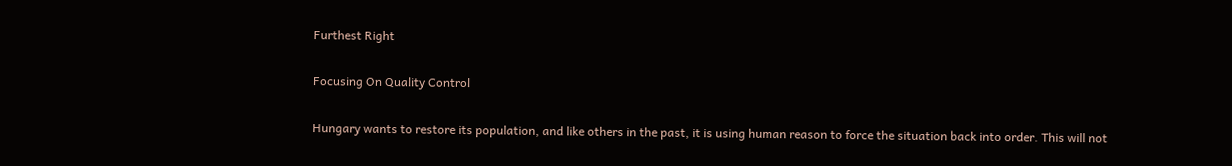Furthest Right

Focusing On Quality Control

Hungary wants to restore its population, and like others in the past, it is using human reason to force the situation back into order. This will not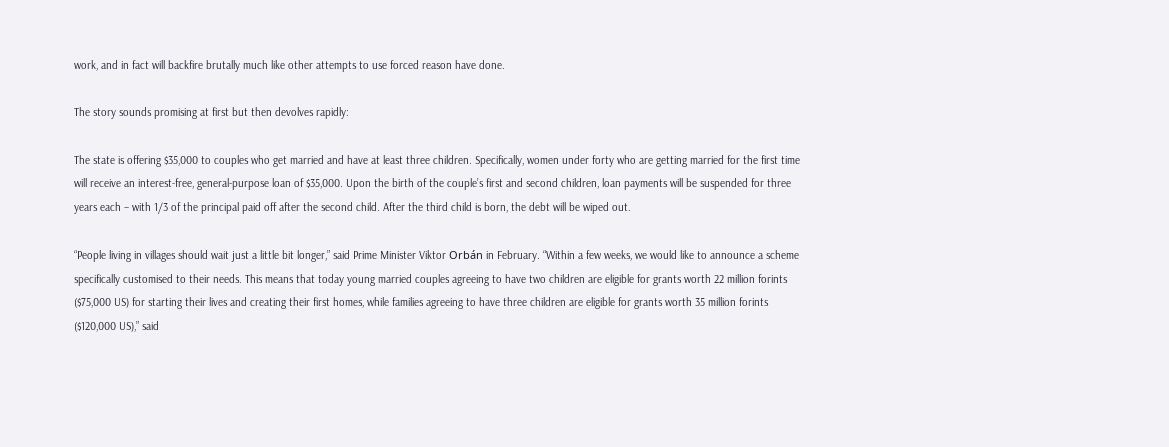work, and in fact will backfire brutally much like other attempts to use forced reason have done.

The story sounds promising at first but then devolves rapidly:

The state is offering $35,000 to couples who get married and have at least three children. Specifically, women under forty who are getting married for the first time will receive an interest-free, general-purpose loan of $35,000. Upon the birth of the couple’s first and second children, loan payments will be suspended for three years each – with 1/3 of the principal paid off after the second child. After the third child is born, the debt will be wiped out.

“People living in villages should wait just a little bit longer,” said Prime Minister Viktor Orbán in February. “Within a few weeks, we would like to announce a scheme specifically customised to their needs. This means that today young married couples agreeing to have two children are eligible for grants worth 22 million forints ($75,000 US) for starting their lives and creating their first homes, while families agreeing to have three children are eligible for grants worth 35 million forints ($120,000 US),” said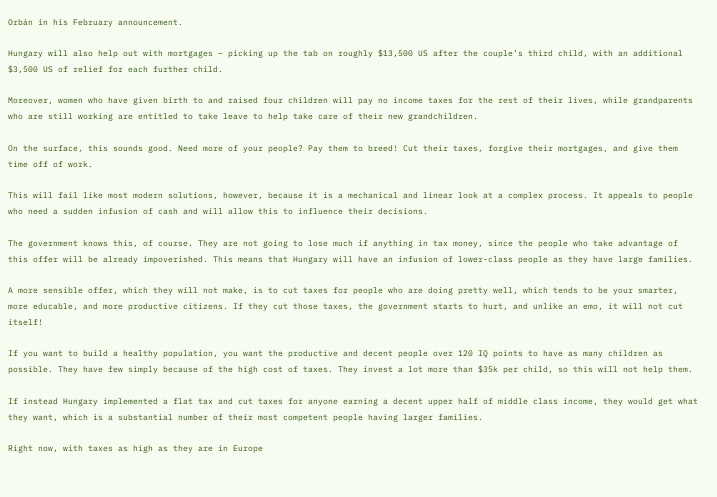Orbán in his February announcement.

Hungary will also help out with mortgages – picking up the tab on roughly $13,500 US after the couple’s third child, with an additional $3,500 US of relief for each further child.

Moreover, women who have given birth to and raised four children will pay no income taxes for the rest of their lives, while grandparents who are still working are entitled to take leave to help take care of their new grandchildren.

On the surface, this sounds good. Need more of your people? Pay them to breed! Cut their taxes, forgive their mortgages, and give them time off of work.

This will fail like most modern solutions, however, because it is a mechanical and linear look at a complex process. It appeals to people who need a sudden infusion of cash and will allow this to influence their decisions.

The government knows this, of course. They are not going to lose much if anything in tax money, since the people who take advantage of this offer will be already impoverished. This means that Hungary will have an infusion of lower-class people as they have large families.

A more sensible offer, which they will not make, is to cut taxes for people who are doing pretty well, which tends to be your smarter, more educable, and more productive citizens. If they cut those taxes, the government starts to hurt, and unlike an emo, it will not cut itself!

If you want to build a healthy population, you want the productive and decent people over 120 IQ points to have as many children as possible. They have few simply because of the high cost of taxes. They invest a lot more than $35k per child, so this will not help them.

If instead Hungary implemented a flat tax and cut taxes for anyone earning a decent upper half of middle class income, they would get what they want, which is a substantial number of their most competent people having larger families.

Right now, with taxes as high as they are in Europe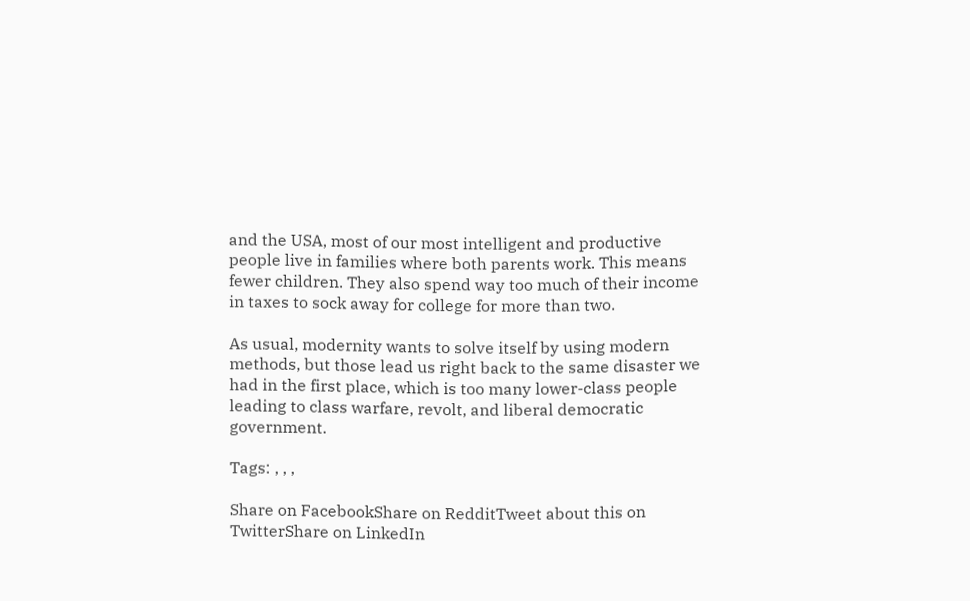and the USA, most of our most intelligent and productive people live in families where both parents work. This means fewer children. They also spend way too much of their income in taxes to sock away for college for more than two.

As usual, modernity wants to solve itself by using modern methods, but those lead us right back to the same disaster we had in the first place, which is too many lower-class people leading to class warfare, revolt, and liberal democratic government.

Tags: , , ,

Share on FacebookShare on RedditTweet about this on TwitterShare on LinkedIn